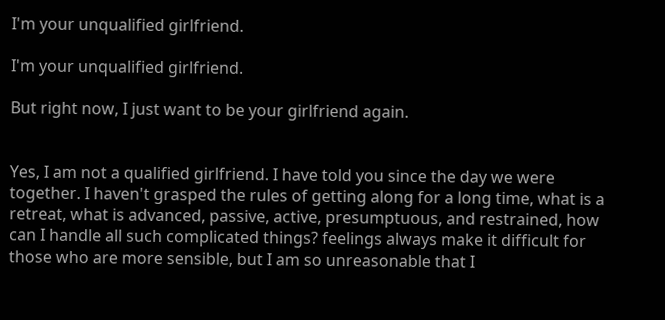I'm your unqualified girlfriend.

I'm your unqualified girlfriend.

But right now, I just want to be your girlfriend again.


Yes, I am not a qualified girlfriend. I have told you since the day we were together. I haven't grasped the rules of getting along for a long time, what is a retreat, what is advanced, passive, active, presumptuous, and restrained, how can I handle all such complicated things? feelings always make it difficult for those who are more sensible, but I am so unreasonable that I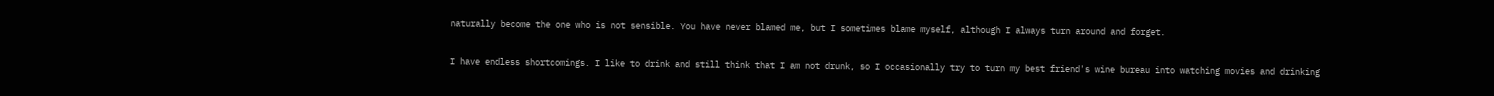naturally become the one who is not sensible. You have never blamed me, but I sometimes blame myself, although I always turn around and forget.

I have endless shortcomings. I like to drink and still think that I am not drunk, so I occasionally try to turn my best friend's wine bureau into watching movies and drinking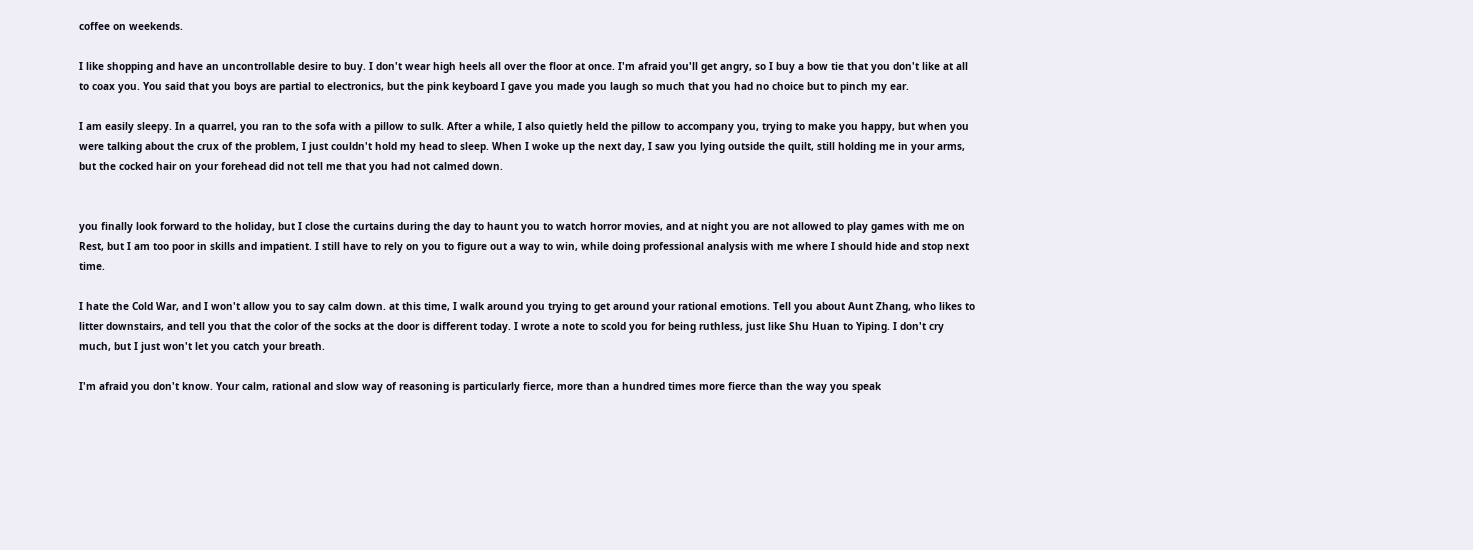coffee on weekends.

I like shopping and have an uncontrollable desire to buy. I don't wear high heels all over the floor at once. I'm afraid you'll get angry, so I buy a bow tie that you don't like at all to coax you. You said that you boys are partial to electronics, but the pink keyboard I gave you made you laugh so much that you had no choice but to pinch my ear.

I am easily sleepy. In a quarrel, you ran to the sofa with a pillow to sulk. After a while, I also quietly held the pillow to accompany you, trying to make you happy, but when you were talking about the crux of the problem, I just couldn't hold my head to sleep. When I woke up the next day, I saw you lying outside the quilt, still holding me in your arms, but the cocked hair on your forehead did not tell me that you had not calmed down.


you finally look forward to the holiday, but I close the curtains during the day to haunt you to watch horror movies, and at night you are not allowed to play games with me on Rest, but I am too poor in skills and impatient. I still have to rely on you to figure out a way to win, while doing professional analysis with me where I should hide and stop next time.

I hate the Cold War, and I won't allow you to say calm down. at this time, I walk around you trying to get around your rational emotions. Tell you about Aunt Zhang, who likes to litter downstairs, and tell you that the color of the socks at the door is different today. I wrote a note to scold you for being ruthless, just like Shu Huan to Yiping. I don't cry much, but I just won't let you catch your breath.

I'm afraid you don't know. Your calm, rational and slow way of reasoning is particularly fierce, more than a hundred times more fierce than the way you speak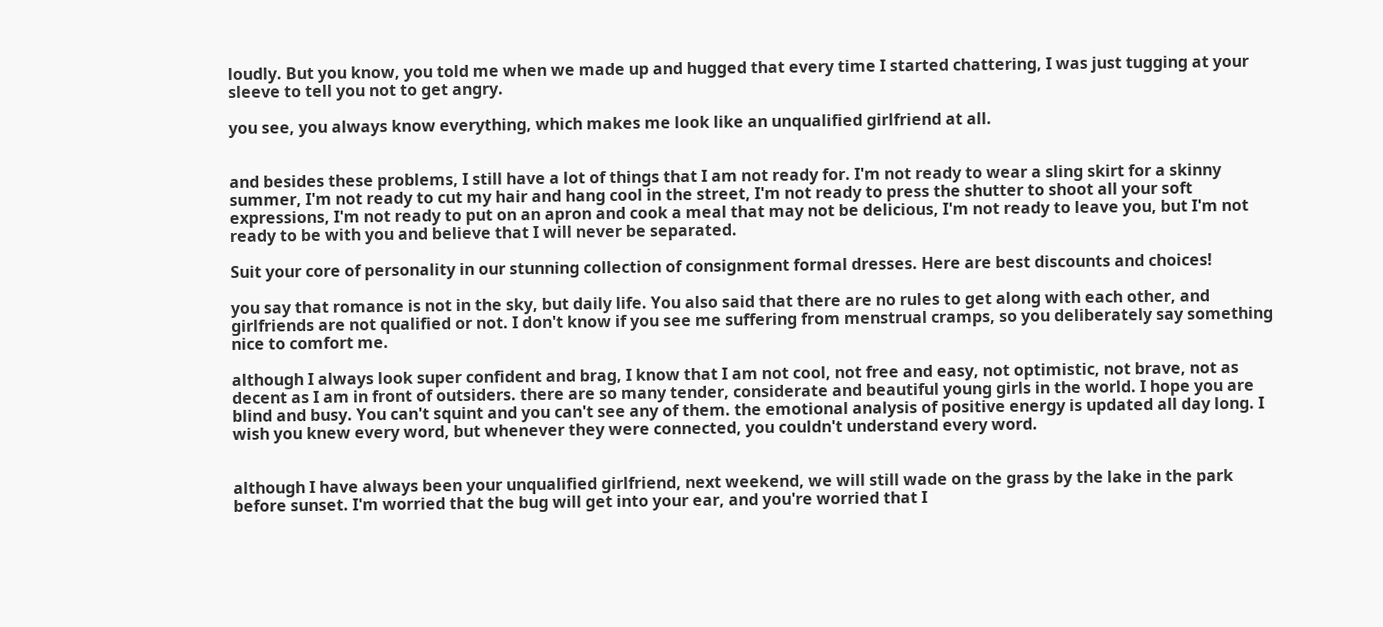loudly. But you know, you told me when we made up and hugged that every time I started chattering, I was just tugging at your sleeve to tell you not to get angry.

you see, you always know everything, which makes me look like an unqualified girlfriend at all.


and besides these problems, I still have a lot of things that I am not ready for. I'm not ready to wear a sling skirt for a skinny summer, I'm not ready to cut my hair and hang cool in the street, I'm not ready to press the shutter to shoot all your soft expressions, I'm not ready to put on an apron and cook a meal that may not be delicious, I'm not ready to leave you, but I'm not ready to be with you and believe that I will never be separated.

Suit your core of personality in our stunning collection of consignment formal dresses. Here are best discounts and choices!

you say that romance is not in the sky, but daily life. You also said that there are no rules to get along with each other, and girlfriends are not qualified or not. I don't know if you see me suffering from menstrual cramps, so you deliberately say something nice to comfort me.

although I always look super confident and brag, I know that I am not cool, not free and easy, not optimistic, not brave, not as decent as I am in front of outsiders. there are so many tender, considerate and beautiful young girls in the world. I hope you are blind and busy. You can't squint and you can't see any of them. the emotional analysis of positive energy is updated all day long. I wish you knew every word, but whenever they were connected, you couldn't understand every word.


although I have always been your unqualified girlfriend, next weekend, we will still wade on the grass by the lake in the park before sunset. I'm worried that the bug will get into your ear, and you're worried that I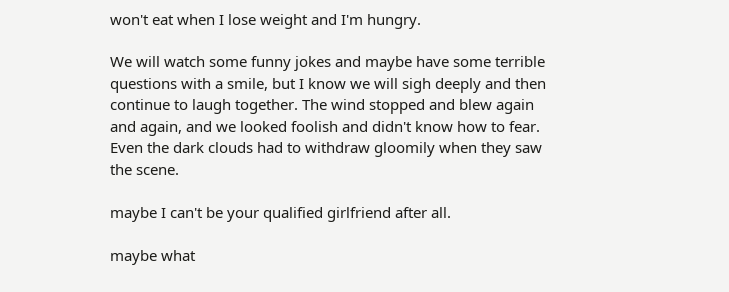won't eat when I lose weight and I'm hungry.

We will watch some funny jokes and maybe have some terrible questions with a smile, but I know we will sigh deeply and then continue to laugh together. The wind stopped and blew again and again, and we looked foolish and didn't know how to fear. Even the dark clouds had to withdraw gloomily when they saw the scene.

maybe I can't be your qualified girlfriend after all.

maybe what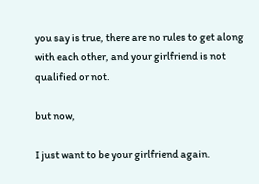you say is true, there are no rules to get along with each other, and your girlfriend is not qualified or not.

but now,

I just want to be your girlfriend again.